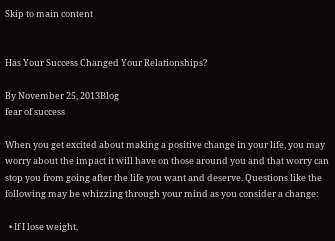Skip to main content


Has Your Success Changed Your Relationships?

By November 25, 2013Blog
fear of success

When you get excited about making a positive change in your life, you may worry about the impact it will have on those around you and that worry can stop you from going after the life you want and deserve. Questions like the following may be whizzing through your mind as you consider a change:

  • If I lose weight,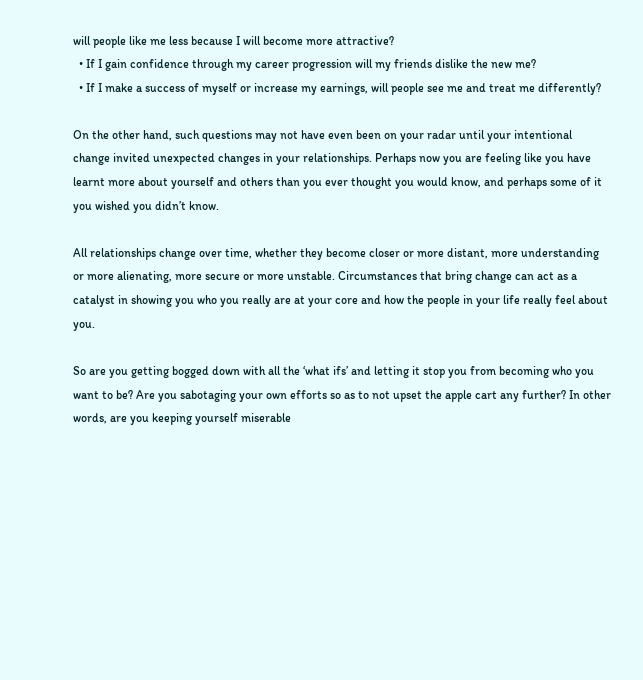will people like me less because I will become more attractive?
  • If I gain confidence through my career progression will my friends dislike the new me?
  • If I make a success of myself or increase my earnings, will people see me and treat me differently?

On the other hand, such questions may not have even been on your radar until your intentional change invited unexpected changes in your relationships. Perhaps now you are feeling like you have learnt more about yourself and others than you ever thought you would know, and perhaps some of it you wished you didn’t know.

All relationships change over time, whether they become closer or more distant, more understanding or more alienating, more secure or more unstable. Circumstances that bring change can act as a catalyst in showing you who you really are at your core and how the people in your life really feel about you.

So are you getting bogged down with all the ‘what ifs’ and letting it stop you from becoming who you want to be? Are you sabotaging your own efforts so as to not upset the apple cart any further? In other words, are you keeping yourself miserable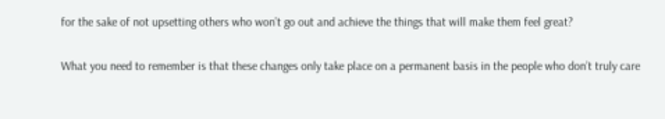for the sake of not upsetting others who won’t go out and achieve the things that will make them feel great?

What you need to remember is that these changes only take place on a permanent basis in the people who don’t truly care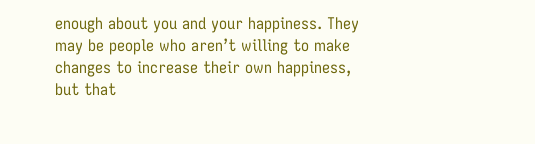enough about you and your happiness. They may be people who aren’t willing to make changes to increase their own happiness, but that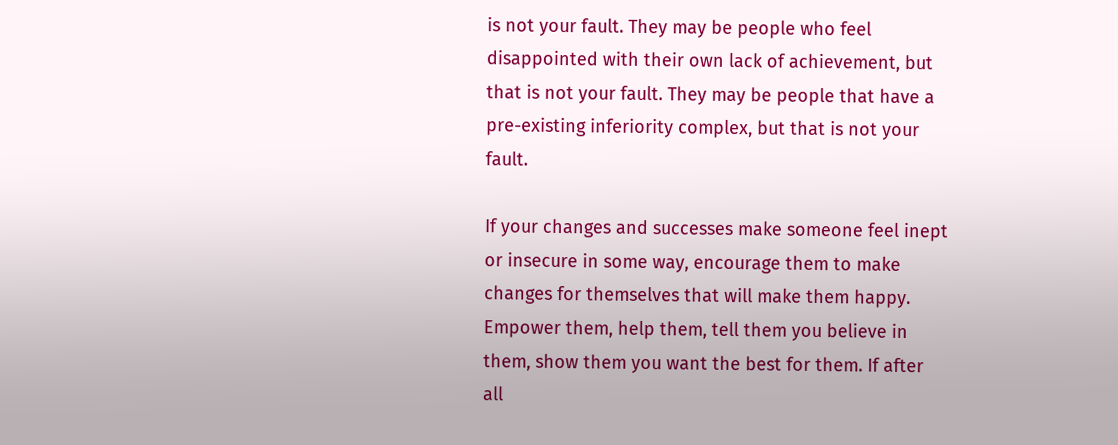is not your fault. They may be people who feel disappointed with their own lack of achievement, but that is not your fault. They may be people that have a pre-existing inferiority complex, but that is not your fault.

If your changes and successes make someone feel inept or insecure in some way, encourage them to make changes for themselves that will make them happy. Empower them, help them, tell them you believe in them, show them you want the best for them. If after all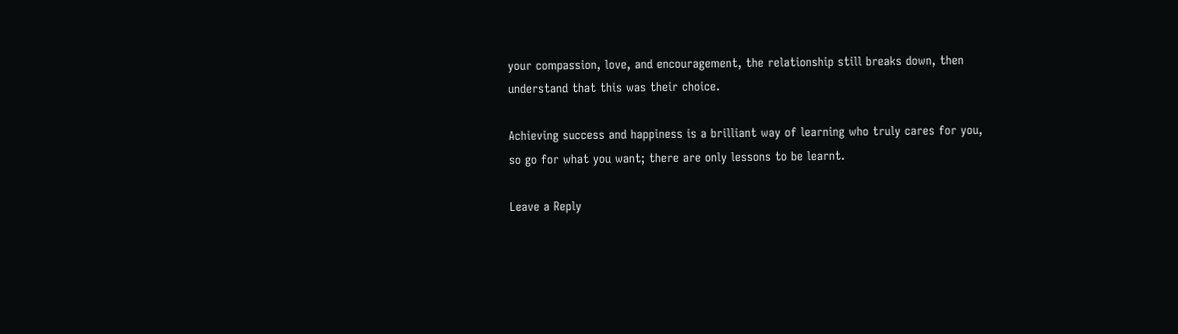your compassion, love, and encouragement, the relationship still breaks down, then understand that this was their choice.

Achieving success and happiness is a brilliant way of learning who truly cares for you, so go for what you want; there are only lessons to be learnt.

Leave a Reply